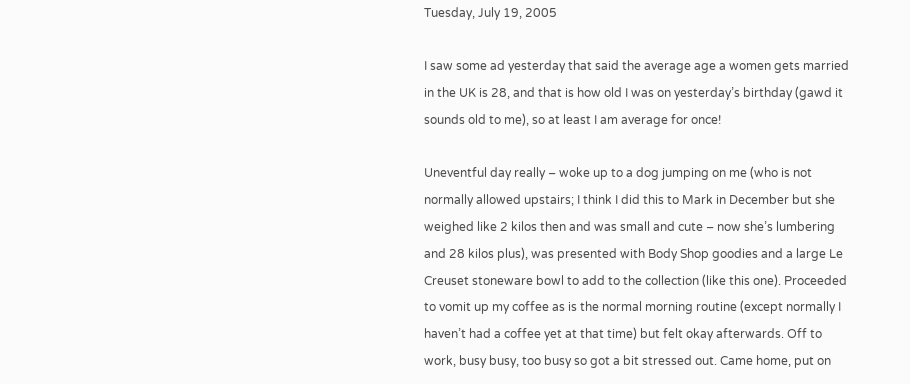Tuesday, July 19, 2005

I saw some ad yesterday that said the average age a women gets married in the UK is 28, and that is how old I was on yesterday’s birthday (gawd it sounds old to me), so at least I am average for once!

Uneventful day really – woke up to a dog jumping on me (who is not normally allowed upstairs; I think I did this to Mark in December but she weighed like 2 kilos then and was small and cute – now she’s lumbering and 28 kilos plus), was presented with Body Shop goodies and a large Le Creuset stoneware bowl to add to the collection (like this one). Proceeded to vomit up my coffee as is the normal morning routine (except normally I haven’t had a coffee yet at that time) but felt okay afterwards. Off to work, busy busy, too busy so got a bit stressed out. Came home, put on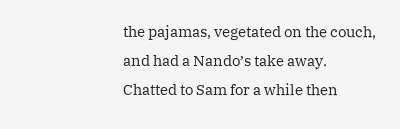the pajamas, vegetated on the couch, and had a Nando’s take away. Chatted to Sam for a while then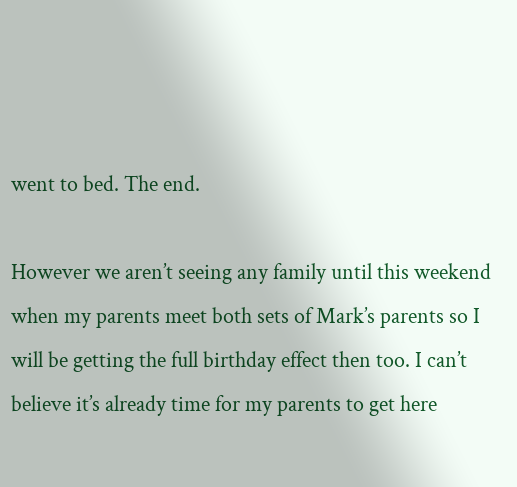went to bed. The end.

However we aren’t seeing any family until this weekend when my parents meet both sets of Mark’s parents so I will be getting the full birthday effect then too. I can’t believe it’s already time for my parents to get here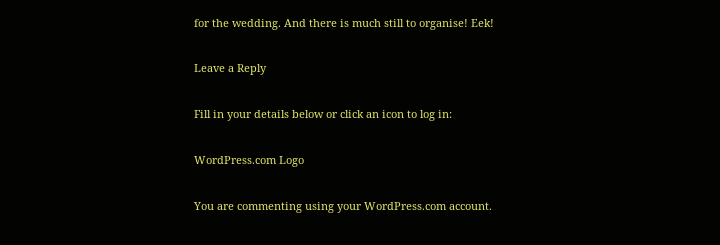for the wedding. And there is much still to organise! Eek!

Leave a Reply

Fill in your details below or click an icon to log in:

WordPress.com Logo

You are commenting using your WordPress.com account.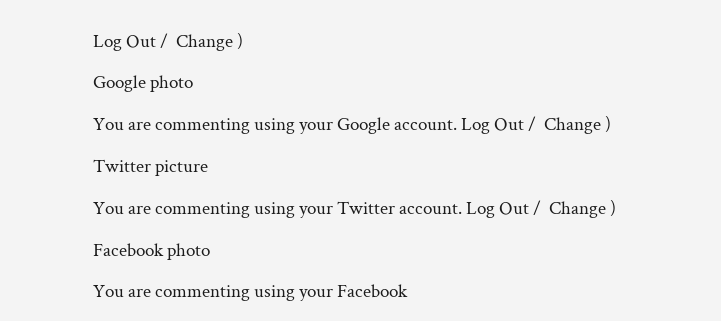Log Out /  Change )

Google photo

You are commenting using your Google account. Log Out /  Change )

Twitter picture

You are commenting using your Twitter account. Log Out /  Change )

Facebook photo

You are commenting using your Facebook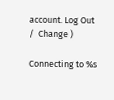account. Log Out /  Change )

Connecting to %s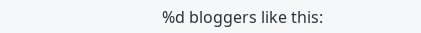%d bloggers like this: